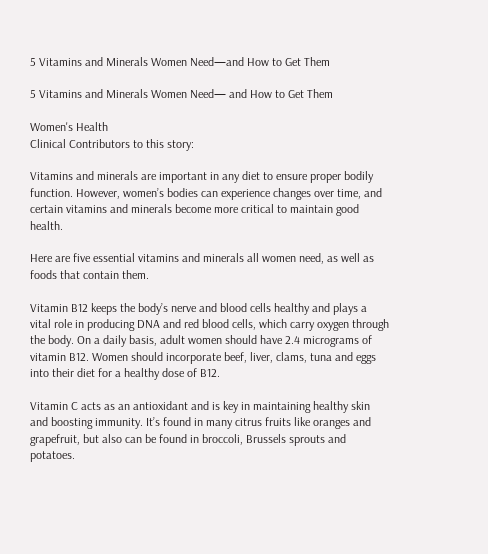5 Vitamins and Minerals Women Need—and How to Get Them

5 Vitamins and Minerals Women Need— and How to Get Them

Women's Health
Clinical Contributors to this story:

Vitamins and minerals are important in any diet to ensure proper bodily function. However, women’s bodies can experience changes over time, and certain vitamins and minerals become more critical to maintain good health.

Here are five essential vitamins and minerals all women need, as well as foods that contain them.

Vitamin B12 keeps the body’s nerve and blood cells healthy and plays a vital role in producing DNA and red blood cells, which carry oxygen through the body. On a daily basis, adult women should have 2.4 micrograms of vitamin B12. Women should incorporate beef, liver, clams, tuna and eggs into their diet for a healthy dose of B12.

Vitamin C acts as an antioxidant and is key in maintaining healthy skin and boosting immunity. It’s found in many citrus fruits like oranges and grapefruit, but also can be found in broccoli, Brussels sprouts and potatoes.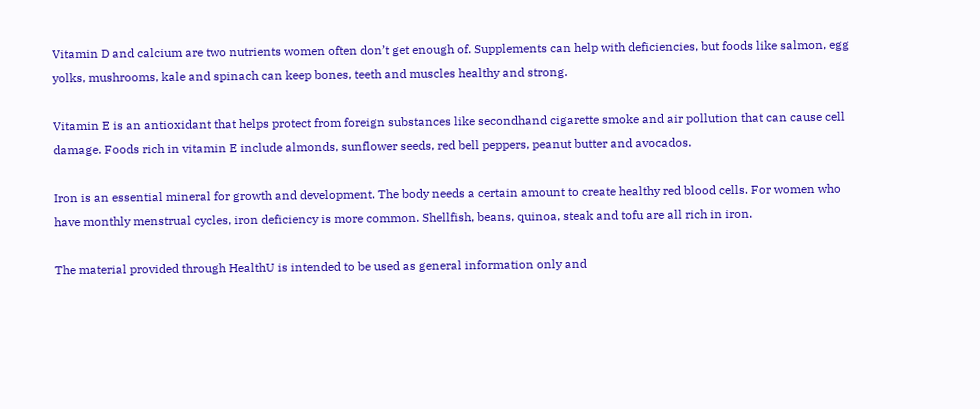Vitamin D and calcium are two nutrients women often don’t get enough of. Supplements can help with deficiencies, but foods like salmon, egg yolks, mushrooms, kale and spinach can keep bones, teeth and muscles healthy and strong.

Vitamin E is an antioxidant that helps protect from foreign substances like secondhand cigarette smoke and air pollution that can cause cell damage. Foods rich in vitamin E include almonds, sunflower seeds, red bell peppers, peanut butter and avocados.

Iron is an essential mineral for growth and development. The body needs a certain amount to create healthy red blood cells. For women who have monthly menstrual cycles, iron deficiency is more common. Shellfish, beans, quinoa, steak and tofu are all rich in iron.

The material provided through HealthU is intended to be used as general information only and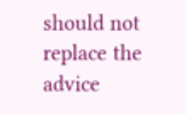should not replace the advice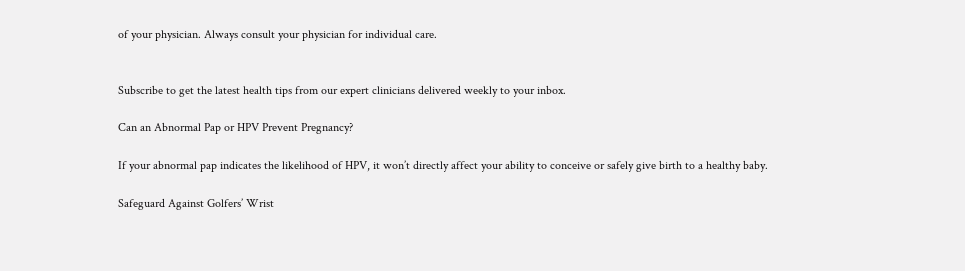of your physician. Always consult your physician for individual care.


Subscribe to get the latest health tips from our expert clinicians delivered weekly to your inbox.

Can an Abnormal Pap or HPV Prevent Pregnancy?

If your abnormal pap indicates the likelihood of HPV, it won’t directly affect your ability to conceive or safely give birth to a healthy baby.

Safeguard Against Golfers’ Wrist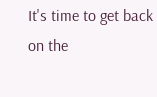It's time to get back on the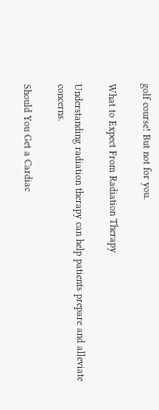golf course! But not for you.

What to Expect From Radiation Therapy

Understanding radiation therapy can help patients prepare and alleviate concerns.

Should You Get a Cardiac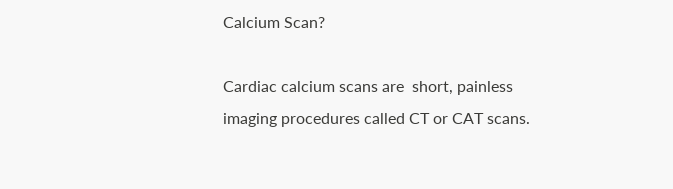Calcium Scan?

Cardiac calcium scans are  short, painless imaging procedures called CT or CAT scans.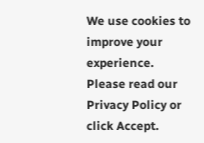We use cookies to improve your experience. Please read our Privacy Policy or click Accept.